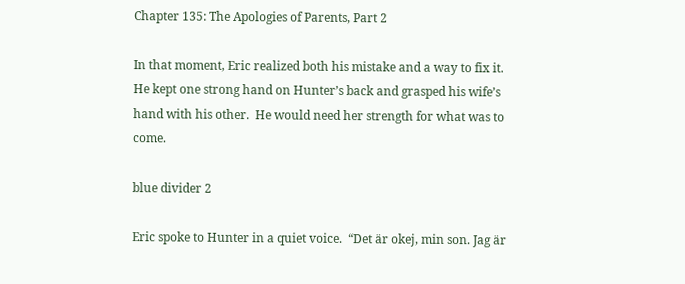Chapter 135: The Apologies of Parents, Part 2

In that moment, Eric realized both his mistake and a way to fix it.  He kept one strong hand on Hunter’s back and grasped his wife’s hand with his other.  He would need her strength for what was to come.

blue divider 2

Eric spoke to Hunter in a quiet voice.  “Det är okej, min son. Jag är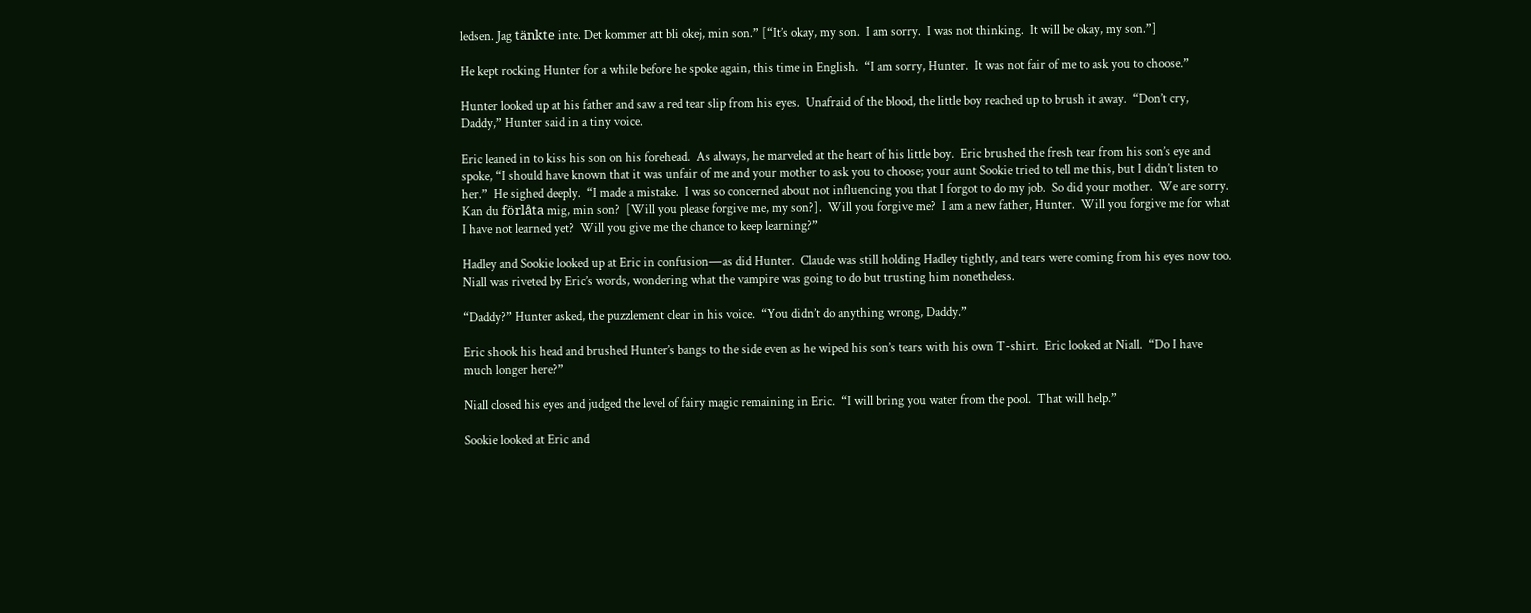ledsen. Jag tänkte inte. Det kommer att bli okej, min son.” [“It’s okay, my son.  I am sorry.  I was not thinking.  It will be okay, my son.”]

He kept rocking Hunter for a while before he spoke again, this time in English.  “I am sorry, Hunter.  It was not fair of me to ask you to choose.”

Hunter looked up at his father and saw a red tear slip from his eyes.  Unafraid of the blood, the little boy reached up to brush it away.  “Don’t cry, Daddy,” Hunter said in a tiny voice.

Eric leaned in to kiss his son on his forehead.  As always, he marveled at the heart of his little boy.  Eric brushed the fresh tear from his son’s eye and spoke, “I should have known that it was unfair of me and your mother to ask you to choose; your aunt Sookie tried to tell me this, but I didn’t listen to her.”  He sighed deeply.  “I made a mistake.  I was so concerned about not influencing you that I forgot to do my job.  So did your mother.  We are sorry.  Kan du förlåta mig, min son?  [Will you please forgive me, my son?].  Will you forgive me?  I am a new father, Hunter.  Will you forgive me for what I have not learned yet?  Will you give me the chance to keep learning?”

Hadley and Sookie looked up at Eric in confusion―as did Hunter.  Claude was still holding Hadley tightly, and tears were coming from his eyes now too.  Niall was riveted by Eric’s words, wondering what the vampire was going to do but trusting him nonetheless.

“Daddy?” Hunter asked, the puzzlement clear in his voice.  “You didn’t do anything wrong, Daddy.”

Eric shook his head and brushed Hunter’s bangs to the side even as he wiped his son’s tears with his own T-shirt.  Eric looked at Niall.  “Do I have much longer here?”

Niall closed his eyes and judged the level of fairy magic remaining in Eric.  “I will bring you water from the pool.  That will help.”

Sookie looked at Eric and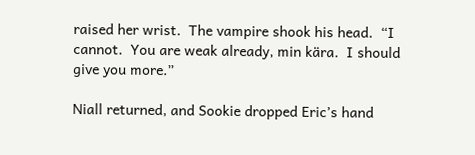raised her wrist.  The vampire shook his head.  “I cannot.  You are weak already, min kära.  I should give you more.”

Niall returned, and Sookie dropped Eric’s hand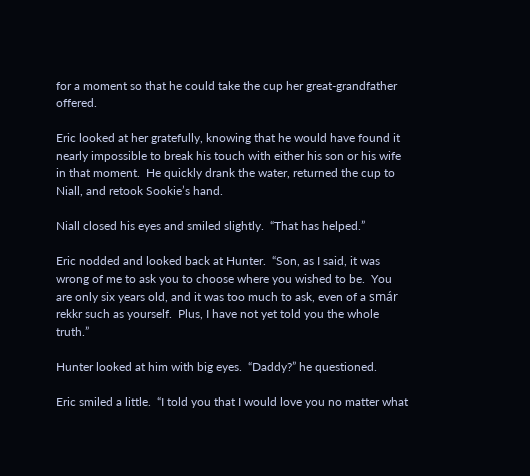for a moment so that he could take the cup her great-grandfather offered.

Eric looked at her gratefully, knowing that he would have found it nearly impossible to break his touch with either his son or his wife in that moment.  He quickly drank the water, returned the cup to Niall, and retook Sookie’s hand.

Niall closed his eyes and smiled slightly.  “That has helped.”

Eric nodded and looked back at Hunter.  “Son, as I said, it was wrong of me to ask you to choose where you wished to be.  You are only six years old, and it was too much to ask, even of a smár rekkr such as yourself.  Plus, I have not yet told you the whole truth.”

Hunter looked at him with big eyes.  “Daddy?” he questioned.

Eric smiled a little.  “I told you that I would love you no matter what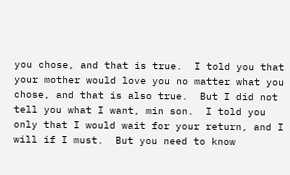you chose, and that is true.  I told you that your mother would love you no matter what you chose, and that is also true.  But I did not tell you what I want, min son.  I told you only that I would wait for your return, and I will if I must.  But you need to know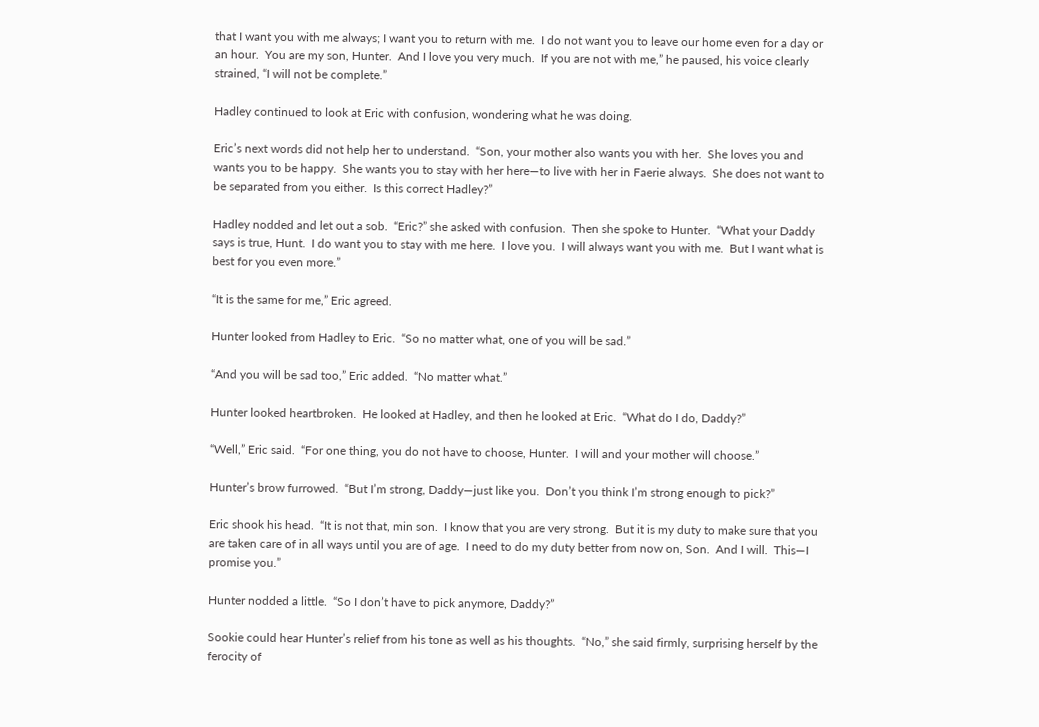that I want you with me always; I want you to return with me.  I do not want you to leave our home even for a day or an hour.  You are my son, Hunter.  And I love you very much.  If you are not with me,” he paused, his voice clearly strained, “I will not be complete.”

Hadley continued to look at Eric with confusion, wondering what he was doing.

Eric’s next words did not help her to understand.  “Son, your mother also wants you with her.  She loves you and wants you to be happy.  She wants you to stay with her here—to live with her in Faerie always.  She does not want to be separated from you either.  Is this correct Hadley?”

Hadley nodded and let out a sob.  “Eric?” she asked with confusion.  Then she spoke to Hunter.  “What your Daddy says is true, Hunt.  I do want you to stay with me here.  I love you.  I will always want you with me.  But I want what is best for you even more.”

“It is the same for me,” Eric agreed.

Hunter looked from Hadley to Eric.  “So no matter what, one of you will be sad.”

“And you will be sad too,” Eric added.  “No matter what.”

Hunter looked heartbroken.  He looked at Hadley, and then he looked at Eric.  “What do I do, Daddy?”

“Well,” Eric said.  “For one thing, you do not have to choose, Hunter.  I will and your mother will choose.”

Hunter’s brow furrowed.  “But I’m strong, Daddy—just like you.  Don’t you think I’m strong enough to pick?”

Eric shook his head.  “It is not that, min son.  I know that you are very strong.  But it is my duty to make sure that you are taken care of in all ways until you are of age.  I need to do my duty better from now on, Son.  And I will.  This—I promise you.”

Hunter nodded a little.  “So I don’t have to pick anymore, Daddy?”

Sookie could hear Hunter’s relief from his tone as well as his thoughts.  “No,” she said firmly, surprising herself by the ferocity of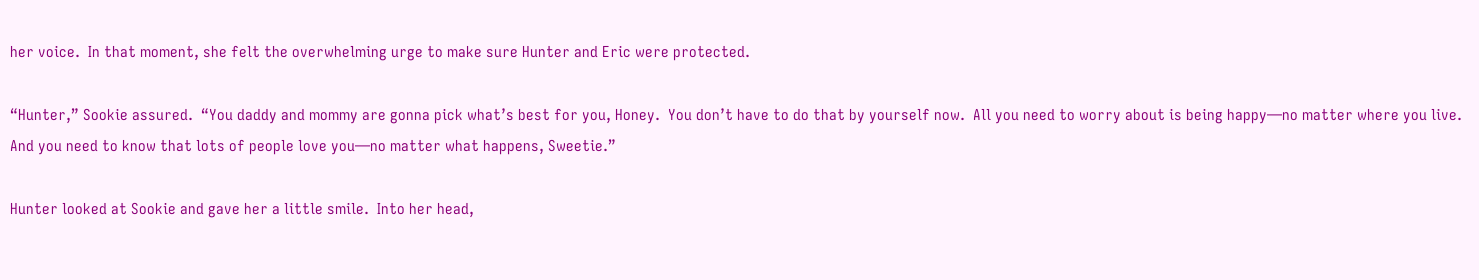her voice.  In that moment, she felt the overwhelming urge to make sure Hunter and Eric were protected.

“Hunter,” Sookie assured.  “You daddy and mommy are gonna pick what’s best for you, Honey.  You don’t have to do that by yourself now.  All you need to worry about is being happy—no matter where you live.  And you need to know that lots of people love you—no matter what happens, Sweetie.”

Hunter looked at Sookie and gave her a little smile.  Into her head,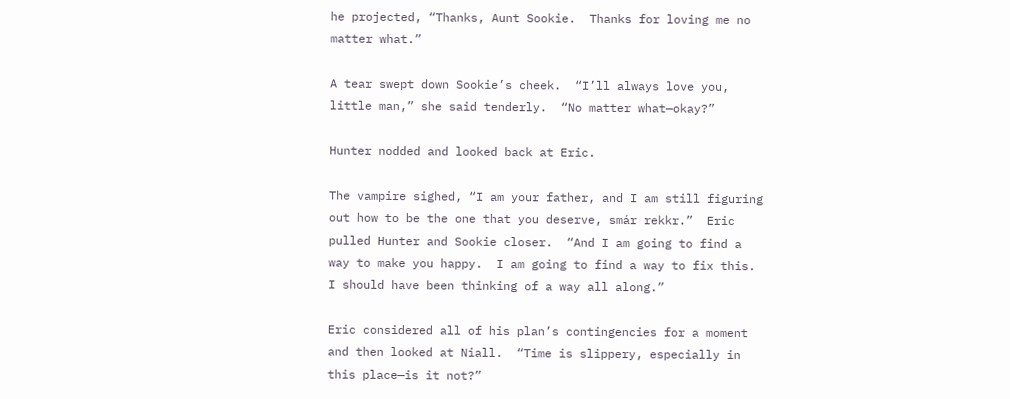he projected, “Thanks, Aunt Sookie.  Thanks for loving me no matter what.”

A tear swept down Sookie’s cheek.  “I’ll always love you, little man,” she said tenderly.  “No matter what—okay?”

Hunter nodded and looked back at Eric.

The vampire sighed, “I am your father, and I am still figuring out how to be the one that you deserve, smár rekkr.”  Eric pulled Hunter and Sookie closer.  “And I am going to find a way to make you happy.  I am going to find a way to fix this.  I should have been thinking of a way all along.”

Eric considered all of his plan’s contingencies for a moment and then looked at Niall.  “Time is slippery, especially in this place—is it not?”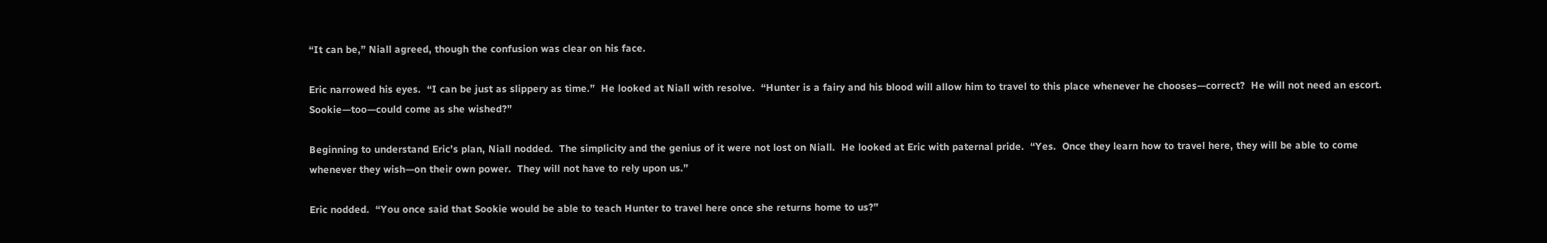“It can be,” Niall agreed, though the confusion was clear on his face.

Eric narrowed his eyes.  “I can be just as slippery as time.”  He looked at Niall with resolve.  “Hunter is a fairy and his blood will allow him to travel to this place whenever he chooses—correct?  He will not need an escort.  Sookie—too—could come as she wished?”

Beginning to understand Eric’s plan, Niall nodded.  The simplicity and the genius of it were not lost on Niall.  He looked at Eric with paternal pride.  “Yes.  Once they learn how to travel here, they will be able to come whenever they wish—on their own power.  They will not have to rely upon us.”

Eric nodded.  “You once said that Sookie would be able to teach Hunter to travel here once she returns home to us?”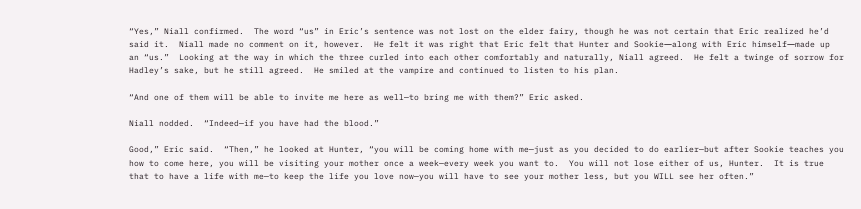“Yes,” Niall confirmed.  The word “us” in Eric’s sentence was not lost on the elder fairy, though he was not certain that Eric realized he’d said it.  Niall made no comment on it, however.  He felt it was right that Eric felt that Hunter and Sookie―along with Eric himself―made up an “us.”  Looking at the way in which the three curled into each other comfortably and naturally, Niall agreed.  He felt a twinge of sorrow for Hadley’s sake, but he still agreed.  He smiled at the vampire and continued to listen to his plan.

“And one of them will be able to invite me here as well—to bring me with them?” Eric asked.

Niall nodded.  “Indeed—if you have had the blood.”

Good,” Eric said.  “Then,” he looked at Hunter, “you will be coming home with me—just as you decided to do earlier—but after Sookie teaches you how to come here, you will be visiting your mother once a week—every week you want to.  You will not lose either of us, Hunter.  It is true that to have a life with me—to keep the life you love now—you will have to see your mother less, but you WILL see her often.”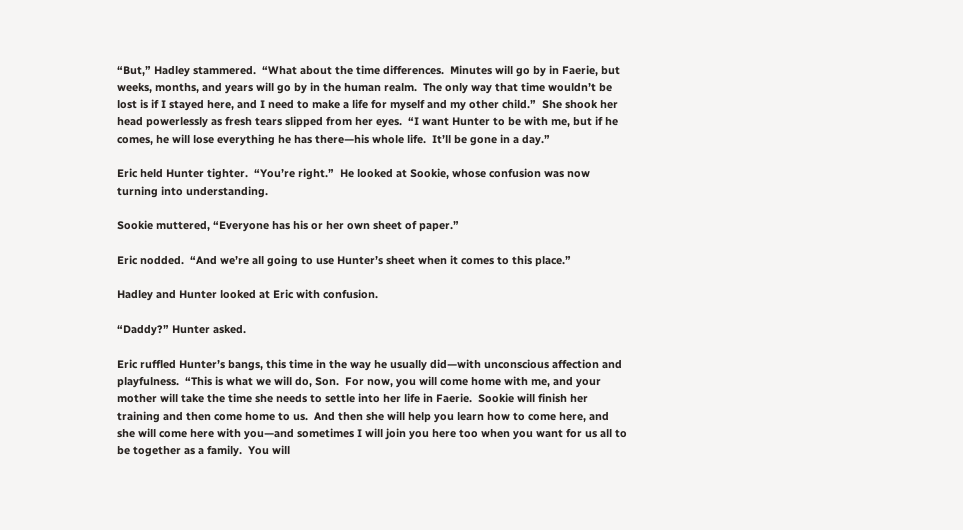“But,” Hadley stammered.  “What about the time differences.  Minutes will go by in Faerie, but weeks, months, and years will go by in the human realm.  The only way that time wouldn’t be lost is if I stayed here, and I need to make a life for myself and my other child.”  She shook her head powerlessly as fresh tears slipped from her eyes.  “I want Hunter to be with me, but if he comes, he will lose everything he has there—his whole life.  It’ll be gone in a day.”

Eric held Hunter tighter.  “You’re right.”  He looked at Sookie, whose confusion was now turning into understanding.

Sookie muttered, “Everyone has his or her own sheet of paper.”

Eric nodded.  “And we’re all going to use Hunter’s sheet when it comes to this place.”

Hadley and Hunter looked at Eric with confusion.

“Daddy?” Hunter asked.

Eric ruffled Hunter’s bangs, this time in the way he usually did—with unconscious affection and playfulness.  “This is what we will do, Son.  For now, you will come home with me, and your mother will take the time she needs to settle into her life in Faerie.  Sookie will finish her training and then come home to us.  And then she will help you learn how to come here, and she will come here with you—and sometimes I will join you here too when you want for us all to be together as a family.  You will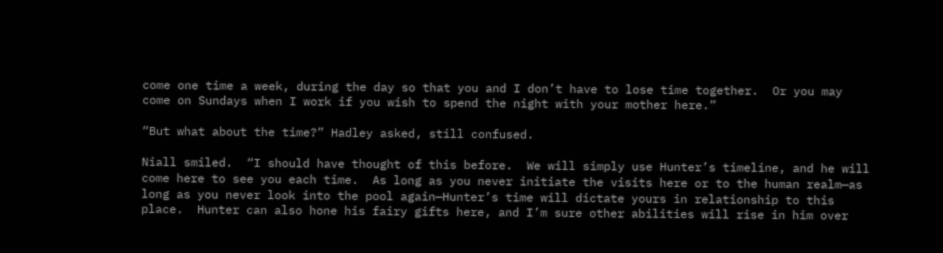come one time a week, during the day so that you and I don’t have to lose time together.  Or you may come on Sundays when I work if you wish to spend the night with your mother here.”

“But what about the time?” Hadley asked, still confused.

Niall smiled.  “I should have thought of this before.  We will simply use Hunter’s timeline, and he will come here to see you each time.  As long as you never initiate the visits here or to the human realm—as long as you never look into the pool again—Hunter’s time will dictate yours in relationship to this place.  Hunter can also hone his fairy gifts here, and I’m sure other abilities will rise in him over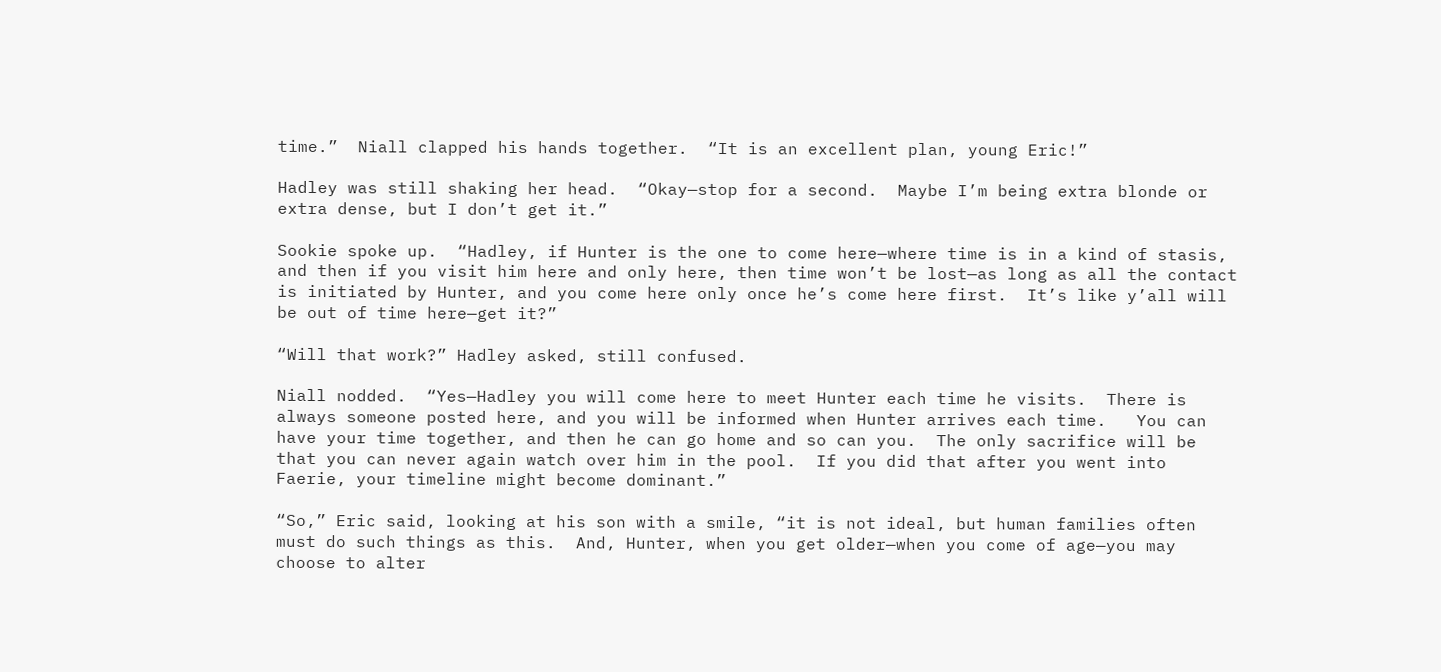time.”  Niall clapped his hands together.  “It is an excellent plan, young Eric!”

Hadley was still shaking her head.  “Okay—stop for a second.  Maybe I’m being extra blonde or extra dense, but I don’t get it.”

Sookie spoke up.  “Hadley, if Hunter is the one to come here—where time is in a kind of stasis, and then if you visit him here and only here, then time won’t be lost—as long as all the contact is initiated by Hunter, and you come here only once he’s come here first.  It’s like y’all will be out of time here—get it?”

“Will that work?” Hadley asked, still confused.

Niall nodded.  “Yes—Hadley you will come here to meet Hunter each time he visits.  There is always someone posted here, and you will be informed when Hunter arrives each time.   You can have your time together, and then he can go home and so can you.  The only sacrifice will be that you can never again watch over him in the pool.  If you did that after you went into Faerie, your timeline might become dominant.”

“So,” Eric said, looking at his son with a smile, “it is not ideal, but human families often must do such things as this.  And, Hunter, when you get older—when you come of age—you may choose to alter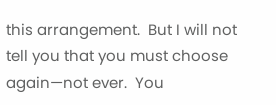this arrangement.  But I will not tell you that you must choose again—not ever.  You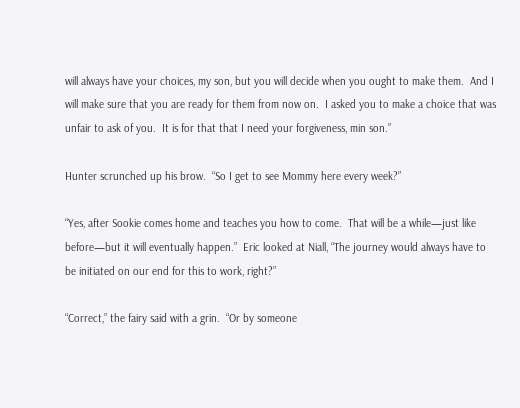will always have your choices, my son, but you will decide when you ought to make them.  And I will make sure that you are ready for them from now on.  I asked you to make a choice that was unfair to ask of you.  It is for that that I need your forgiveness, min son.”

Hunter scrunched up his brow.  “So I get to see Mommy here every week?”

“Yes, after Sookie comes home and teaches you how to come.  That will be a while—just like before—but it will eventually happen.”  Eric looked at Niall, “The journey would always have to be initiated on our end for this to work, right?”

“Correct,” the fairy said with a grin.  “Or by someone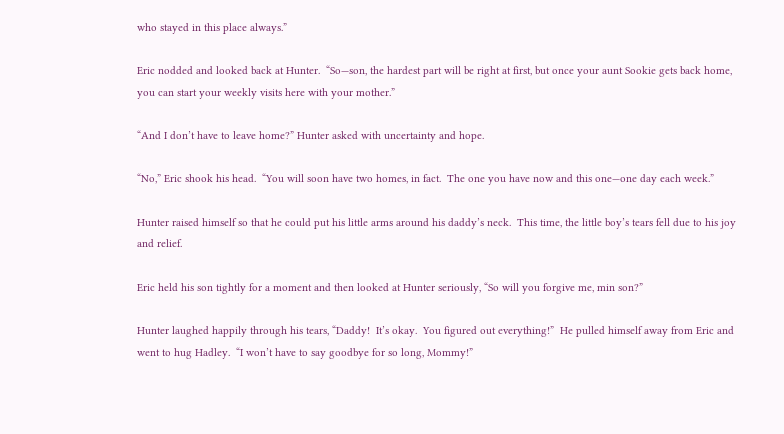who stayed in this place always.”

Eric nodded and looked back at Hunter.  “So—son, the hardest part will be right at first, but once your aunt Sookie gets back home, you can start your weekly visits here with your mother.”

“And I don’t have to leave home?” Hunter asked with uncertainty and hope.

“No,” Eric shook his head.  “You will soon have two homes, in fact.  The one you have now and this one—one day each week.”

Hunter raised himself so that he could put his little arms around his daddy’s neck.  This time, the little boy’s tears fell due to his joy and relief.

Eric held his son tightly for a moment and then looked at Hunter seriously, “So will you forgive me, min son?”

Hunter laughed happily through his tears, “Daddy!  It’s okay.  You figured out everything!”  He pulled himself away from Eric and went to hug Hadley.  “I won’t have to say goodbye for so long, Mommy!”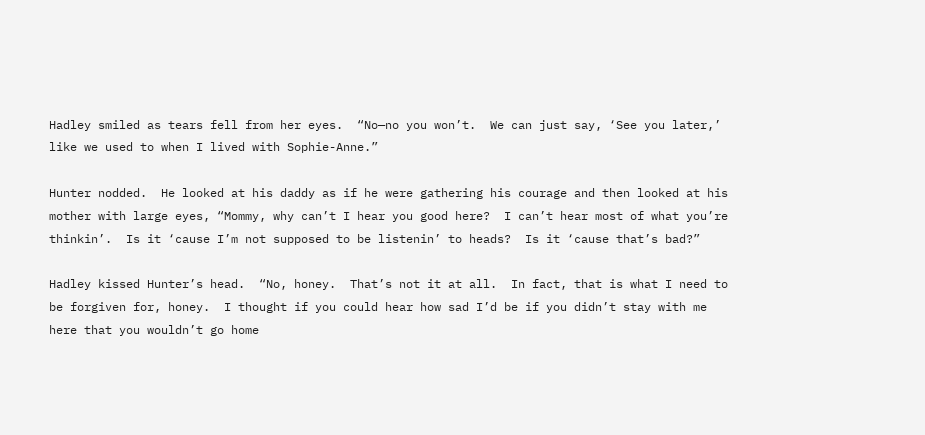Hadley smiled as tears fell from her eyes.  “No—no you won’t.  We can just say, ‘See you later,’ like we used to when I lived with Sophie-Anne.”

Hunter nodded.  He looked at his daddy as if he were gathering his courage and then looked at his mother with large eyes, “Mommy, why can’t I hear you good here?  I can’t hear most of what you’re thinkin’.  Is it ‘cause I’m not supposed to be listenin’ to heads?  Is it ‘cause that’s bad?”

Hadley kissed Hunter’s head.  “No, honey.  That’s not it at all.  In fact, that is what I need to be forgiven for, honey.  I thought if you could hear how sad I’d be if you didn’t stay with me here that you wouldn’t go home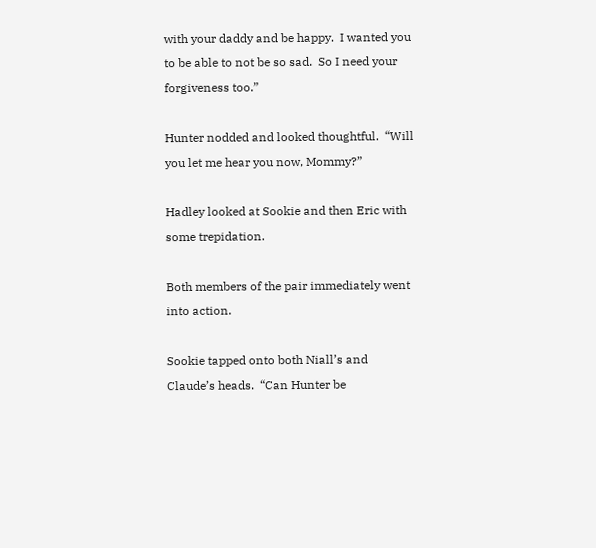with your daddy and be happy.  I wanted you to be able to not be so sad.  So I need your forgiveness too.”

Hunter nodded and looked thoughtful.  “Will you let me hear you now, Mommy?”

Hadley looked at Sookie and then Eric with some trepidation.

Both members of the pair immediately went into action.

Sookie tapped onto both Niall’s and Claude’s heads.  “Can Hunter be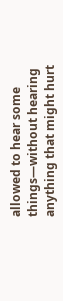allowed to hear some things—without hearing anything that might hurt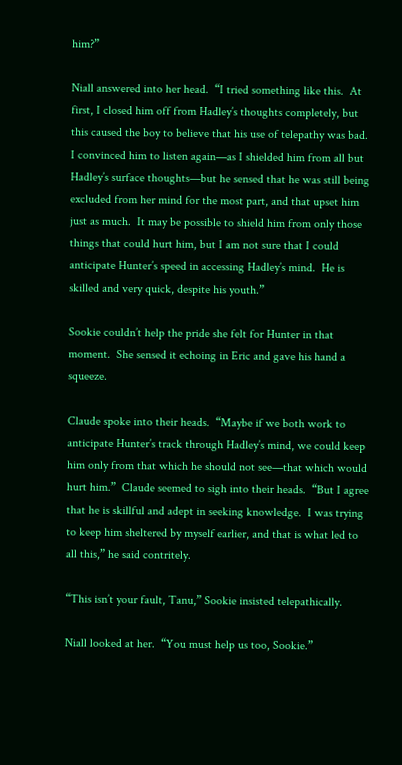him?”

Niall answered into her head.  “I tried something like this.  At first, I closed him off from Hadley’s thoughts completely, but this caused the boy to believe that his use of telepathy was bad.  I convinced him to listen again—as I shielded him from all but Hadley’s surface thoughts—but he sensed that he was still being excluded from her mind for the most part, and that upset him just as much.  It may be possible to shield him from only those things that could hurt him, but I am not sure that I could anticipate Hunter’s speed in accessing Hadley’s mind.  He is skilled and very quick, despite his youth.”

Sookie couldn’t help the pride she felt for Hunter in that moment.  She sensed it echoing in Eric and gave his hand a squeeze.

Claude spoke into their heads.  “Maybe if we both work to anticipate Hunter’s track through Hadley’s mind, we could keep him only from that which he should not see—that which would hurt him.”  Claude seemed to sigh into their heads.  “But I agree that he is skillful and adept in seeking knowledge.  I was trying to keep him sheltered by myself earlier, and that is what led to all this,” he said contritely.

“This isn’t your fault, Tanu,” Sookie insisted telepathically.

Niall looked at her.  “You must help us too, Sookie.”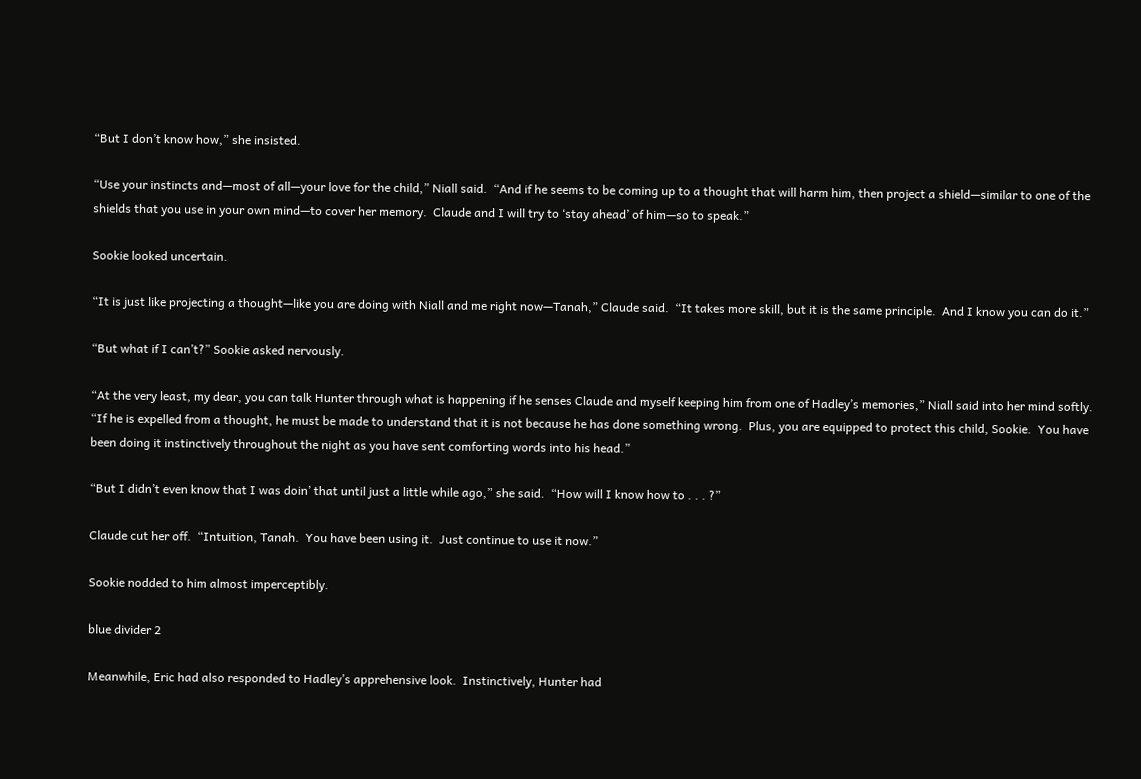“But I don’t know how,” she insisted.

“Use your instincts and—most of all—your love for the child,” Niall said.  “And if he seems to be coming up to a thought that will harm him, then project a shield—similar to one of the shields that you use in your own mind—to cover her memory.  Claude and I will try to ‘stay ahead’ of him—so to speak.”

Sookie looked uncertain.

“It is just like projecting a thought—like you are doing with Niall and me right now—Tanah,” Claude said.  “It takes more skill, but it is the same principle.  And I know you can do it.”

“But what if I can’t?” Sookie asked nervously.

“At the very least, my dear, you can talk Hunter through what is happening if he senses Claude and myself keeping him from one of Hadley’s memories,” Niall said into her mind softly.  “If he is expelled from a thought, he must be made to understand that it is not because he has done something wrong.  Plus, you are equipped to protect this child, Sookie.  You have been doing it instinctively throughout the night as you have sent comforting words into his head.”

“But I didn’t even know that I was doin’ that until just a little while ago,” she said.  “How will I know how to . . . ?”

Claude cut her off.  “Intuition, Tanah.  You have been using it.  Just continue to use it now.”

Sookie nodded to him almost imperceptibly.

blue divider 2

Meanwhile, Eric had also responded to Hadley’s apprehensive look.  Instinctively, Hunter had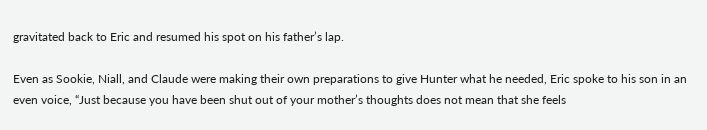gravitated back to Eric and resumed his spot on his father’s lap.

Even as Sookie, Niall, and Claude were making their own preparations to give Hunter what he needed, Eric spoke to his son in an even voice, “Just because you have been shut out of your mother’s thoughts does not mean that she feels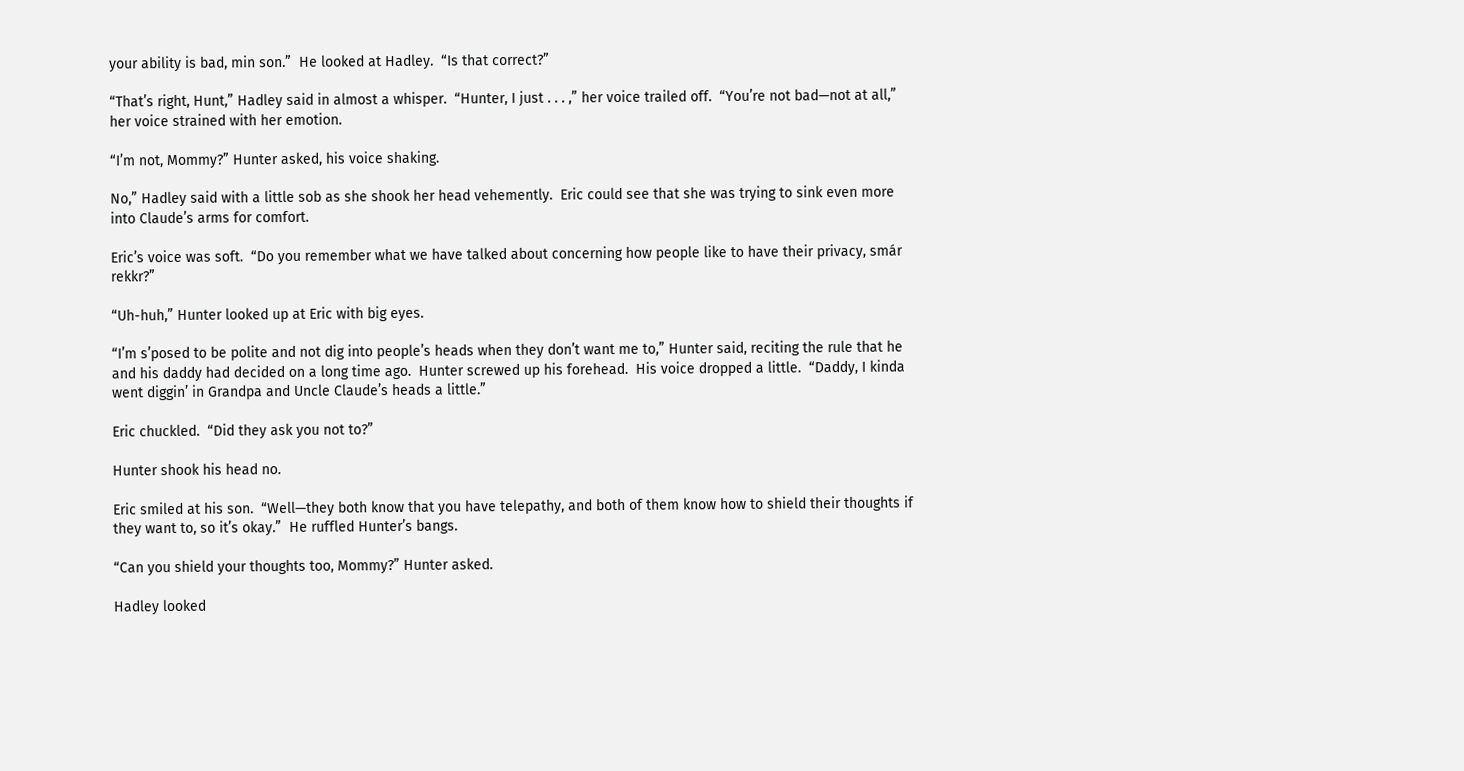your ability is bad, min son.”  He looked at Hadley.  “Is that correct?”

“That’s right, Hunt,” Hadley said in almost a whisper.  “Hunter, I just . . . ,” her voice trailed off.  “You’re not bad—not at all,” her voice strained with her emotion.

“I’m not, Mommy?” Hunter asked, his voice shaking.

No,” Hadley said with a little sob as she shook her head vehemently.  Eric could see that she was trying to sink even more into Claude’s arms for comfort.

Eric’s voice was soft.  “Do you remember what we have talked about concerning how people like to have their privacy, smár rekkr?”

“Uh-huh,” Hunter looked up at Eric with big eyes.

“I’m s’posed to be polite and not dig into people’s heads when they don’t want me to,” Hunter said, reciting the rule that he and his daddy had decided on a long time ago.  Hunter screwed up his forehead.  His voice dropped a little.  “Daddy, I kinda went diggin’ in Grandpa and Uncle Claude’s heads a little.”

Eric chuckled.  “Did they ask you not to?”

Hunter shook his head no.

Eric smiled at his son.  “Well—they both know that you have telepathy, and both of them know how to shield their thoughts if they want to, so it’s okay.”  He ruffled Hunter’s bangs.

“Can you shield your thoughts too, Mommy?” Hunter asked.

Hadley looked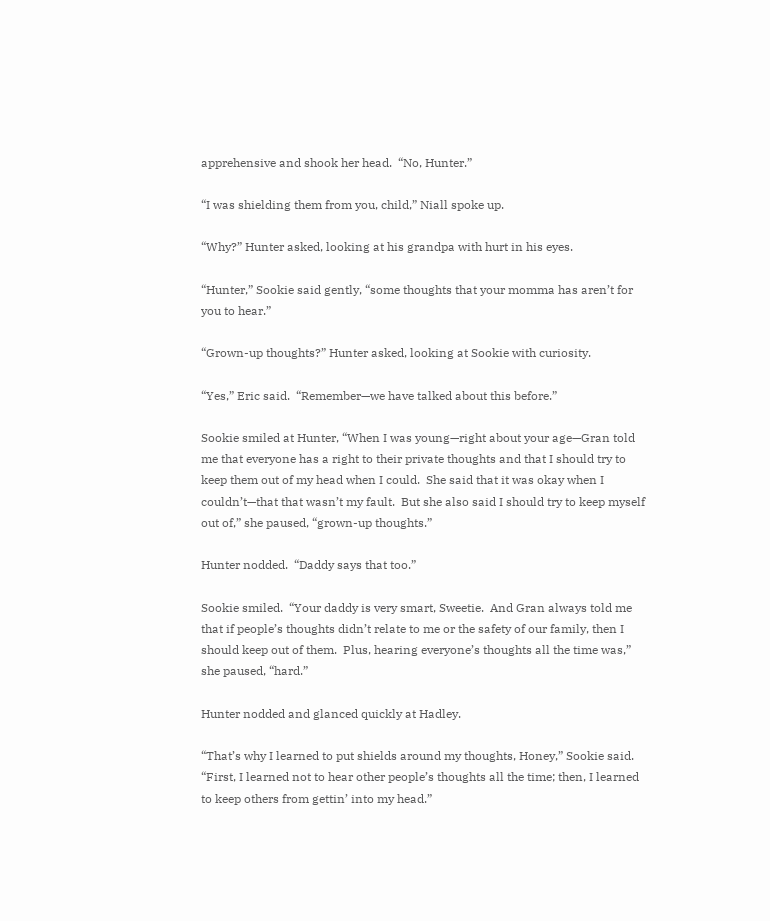apprehensive and shook her head.  “No, Hunter.”

“I was shielding them from you, child,” Niall spoke up.

“Why?” Hunter asked, looking at his grandpa with hurt in his eyes.

“Hunter,” Sookie said gently, “some thoughts that your momma has aren’t for you to hear.”

“Grown-up thoughts?” Hunter asked, looking at Sookie with curiosity.

“Yes,” Eric said.  “Remember—we have talked about this before.”

Sookie smiled at Hunter, “When I was young—right about your age—Gran told me that everyone has a right to their private thoughts and that I should try to keep them out of my head when I could.  She said that it was okay when I couldn’t—that that wasn’t my fault.  But she also said I should try to keep myself out of,” she paused, “grown-up thoughts.”

Hunter nodded.  “Daddy says that too.”

Sookie smiled.  “Your daddy is very smart, Sweetie.  And Gran always told me that if people’s thoughts didn’t relate to me or the safety of our family, then I should keep out of them.  Plus, hearing everyone’s thoughts all the time was,” she paused, “hard.”

Hunter nodded and glanced quickly at Hadley.

“That’s why I learned to put shields around my thoughts, Honey,” Sookie said.  “First, I learned not to hear other people’s thoughts all the time; then, I learned to keep others from gettin’ into my head.”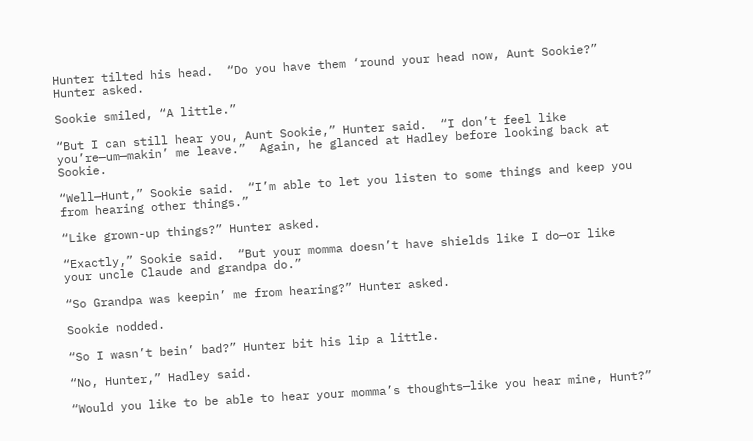Hunter tilted his head.  “Do you have them ‘round your head now, Aunt Sookie?” Hunter asked.

Sookie smiled, “A little.”

“But I can still hear you, Aunt Sookie,” Hunter said.  “I don’t feel like you’re—um—makin’ me leave.”  Again, he glanced at Hadley before looking back at Sookie.

“Well—Hunt,” Sookie said.  “I’m able to let you listen to some things and keep you from hearing other things.”

“Like grown-up things?” Hunter asked.

“Exactly,” Sookie said.  “But your momma doesn’t have shields like I do—or like your uncle Claude and grandpa do.”

“So Grandpa was keepin’ me from hearing?” Hunter asked.

Sookie nodded.

“So I wasn’t bein’ bad?” Hunter bit his lip a little.

“No, Hunter,” Hadley said.

“Would you like to be able to hear your momma’s thoughts—like you hear mine, Hunt?”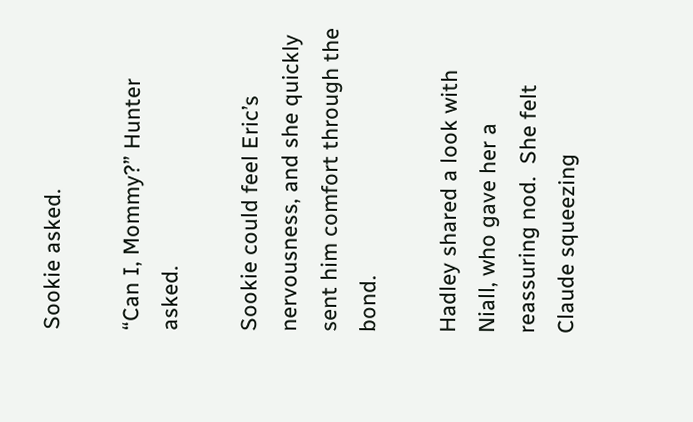Sookie asked.

“Can I, Mommy?” Hunter asked.

Sookie could feel Eric’s nervousness, and she quickly sent him comfort through the bond.

Hadley shared a look with Niall, who gave her a reassuring nod.  She felt Claude squeezing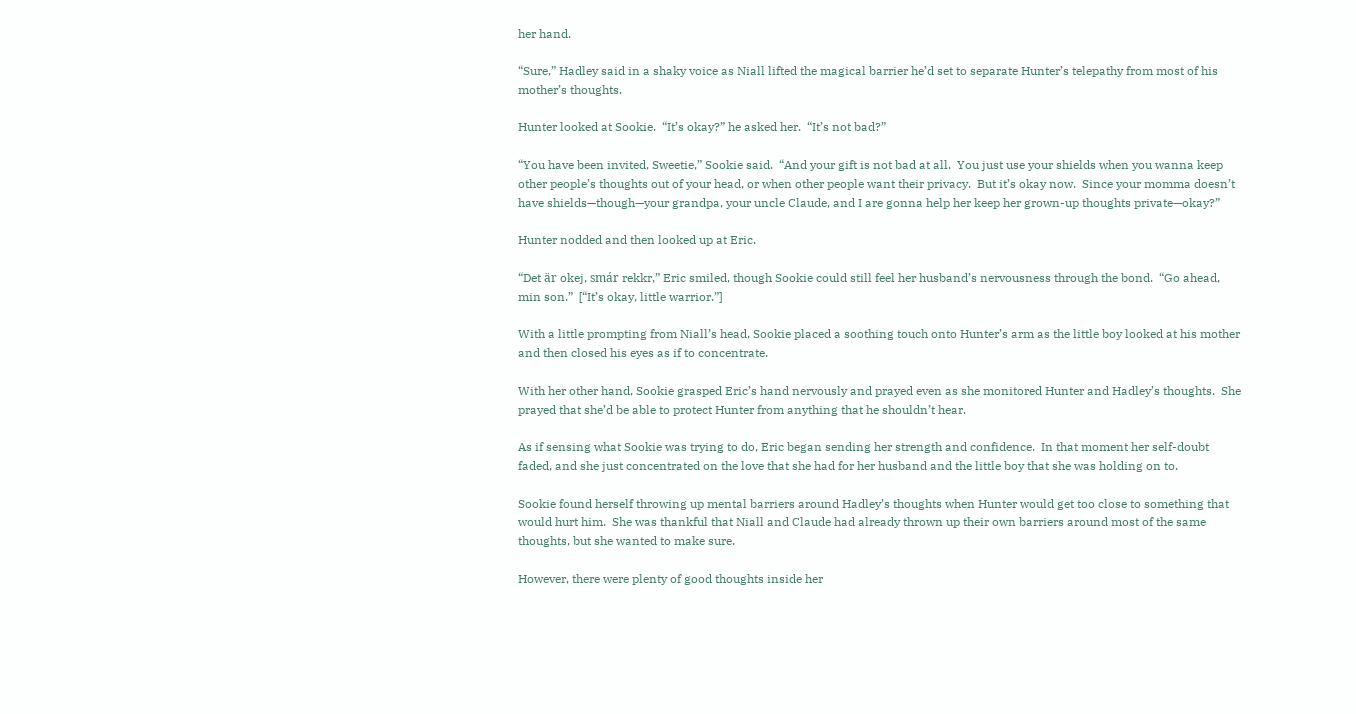her hand.

“Sure,” Hadley said in a shaky voice as Niall lifted the magical barrier he’d set to separate Hunter’s telepathy from most of his mother’s thoughts.

Hunter looked at Sookie.  “It’s okay?” he asked her.  “It’s not bad?”

“You have been invited, Sweetie,” Sookie said.  “And your gift is not bad at all.  You just use your shields when you wanna keep other people’s thoughts out of your head, or when other people want their privacy.  But it’s okay now.  Since your momma doesn’t have shields—though—your grandpa, your uncle Claude, and I are gonna help her keep her grown-up thoughts private—okay?”

Hunter nodded and then looked up at Eric.

“Det är okej, smár rekkr,” Eric smiled, though Sookie could still feel her husband’s nervousness through the bond.  “Go ahead, min son.”  [“It’s okay, little warrior.”]

With a little prompting from Niall’s head, Sookie placed a soothing touch onto Hunter’s arm as the little boy looked at his mother and then closed his eyes as if to concentrate.

With her other hand, Sookie grasped Eric’s hand nervously and prayed even as she monitored Hunter and Hadley’s thoughts.  She prayed that she’d be able to protect Hunter from anything that he shouldn’t hear.

As if sensing what Sookie was trying to do, Eric began sending her strength and confidence.  In that moment her self-doubt faded, and she just concentrated on the love that she had for her husband and the little boy that she was holding on to.

Sookie found herself throwing up mental barriers around Hadley’s thoughts when Hunter would get too close to something that would hurt him.  She was thankful that Niall and Claude had already thrown up their own barriers around most of the same thoughts, but she wanted to make sure.

However, there were plenty of good thoughts inside her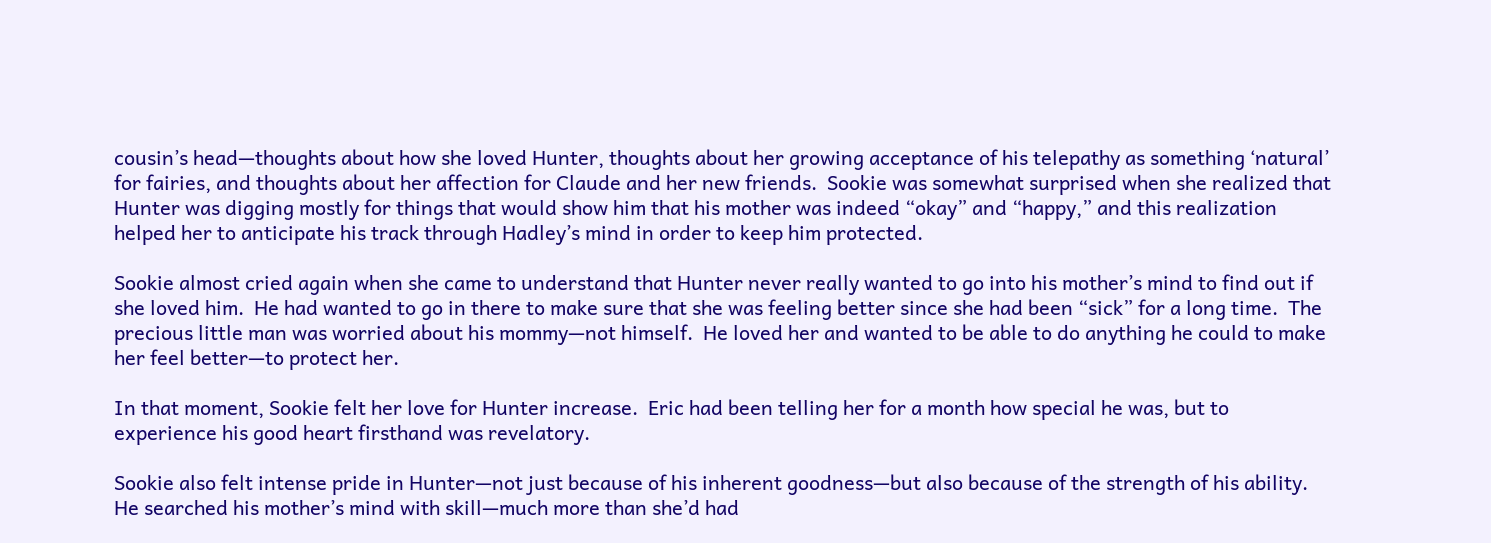cousin’s head—thoughts about how she loved Hunter, thoughts about her growing acceptance of his telepathy as something ‘natural’ for fairies, and thoughts about her affection for Claude and her new friends.  Sookie was somewhat surprised when she realized that Hunter was digging mostly for things that would show him that his mother was indeed “okay” and “happy,” and this realization helped her to anticipate his track through Hadley’s mind in order to keep him protected.

Sookie almost cried again when she came to understand that Hunter never really wanted to go into his mother’s mind to find out if she loved him.  He had wanted to go in there to make sure that she was feeling better since she had been “sick” for a long time.  The precious little man was worried about his mommy—not himself.  He loved her and wanted to be able to do anything he could to make her feel better—to protect her.

In that moment, Sookie felt her love for Hunter increase.  Eric had been telling her for a month how special he was, but to experience his good heart firsthand was revelatory.

Sookie also felt intense pride in Hunter—not just because of his inherent goodness—but also because of the strength of his ability.  He searched his mother’s mind with skill—much more than she’d had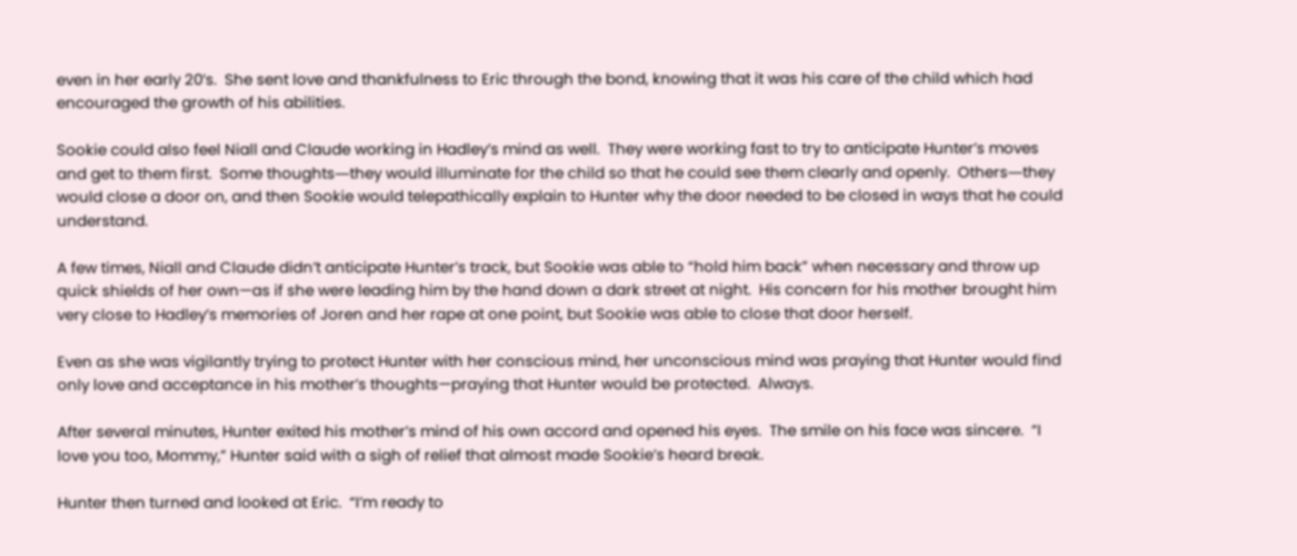even in her early 20’s.  She sent love and thankfulness to Eric through the bond, knowing that it was his care of the child which had encouraged the growth of his abilities.

Sookie could also feel Niall and Claude working in Hadley’s mind as well.  They were working fast to try to anticipate Hunter’s moves and get to them first.  Some thoughts―they would illuminate for the child so that he could see them clearly and openly.  Others―they would close a door on, and then Sookie would telepathically explain to Hunter why the door needed to be closed in ways that he could understand.

A few times, Niall and Claude didn’t anticipate Hunter’s track, but Sookie was able to “hold him back” when necessary and throw up quick shields of her own—as if she were leading him by the hand down a dark street at night.  His concern for his mother brought him very close to Hadley’s memories of Joren and her rape at one point, but Sookie was able to close that door herself.

Even as she was vigilantly trying to protect Hunter with her conscious mind, her unconscious mind was praying that Hunter would find only love and acceptance in his mother’s thoughts—praying that Hunter would be protected.  Always.

After several minutes, Hunter exited his mother’s mind of his own accord and opened his eyes.  The smile on his face was sincere.  “I love you too, Mommy,” Hunter said with a sigh of relief that almost made Sookie’s heard break.

Hunter then turned and looked at Eric.  “I’m ready to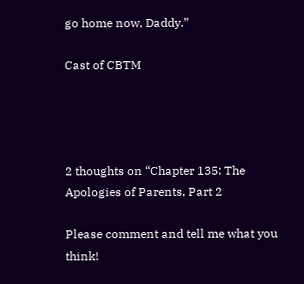go home now, Daddy.”

Cast of CBTM




2 thoughts on “Chapter 135: The Apologies of Parents, Part 2

Please comment and tell me what you think!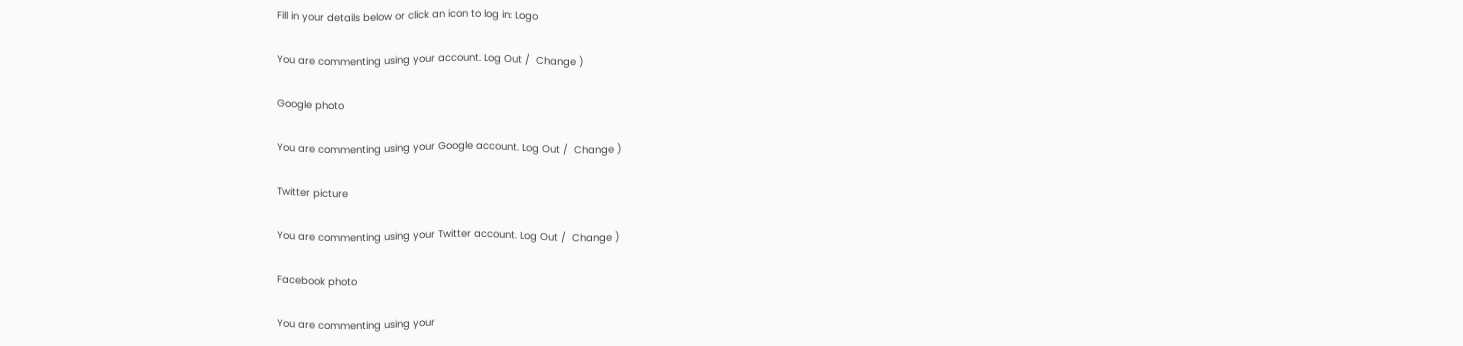Fill in your details below or click an icon to log in: Logo

You are commenting using your account. Log Out /  Change )

Google photo

You are commenting using your Google account. Log Out /  Change )

Twitter picture

You are commenting using your Twitter account. Log Out /  Change )

Facebook photo

You are commenting using your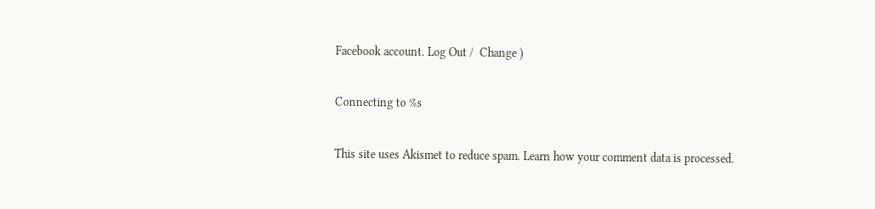Facebook account. Log Out /  Change )

Connecting to %s

This site uses Akismet to reduce spam. Learn how your comment data is processed.